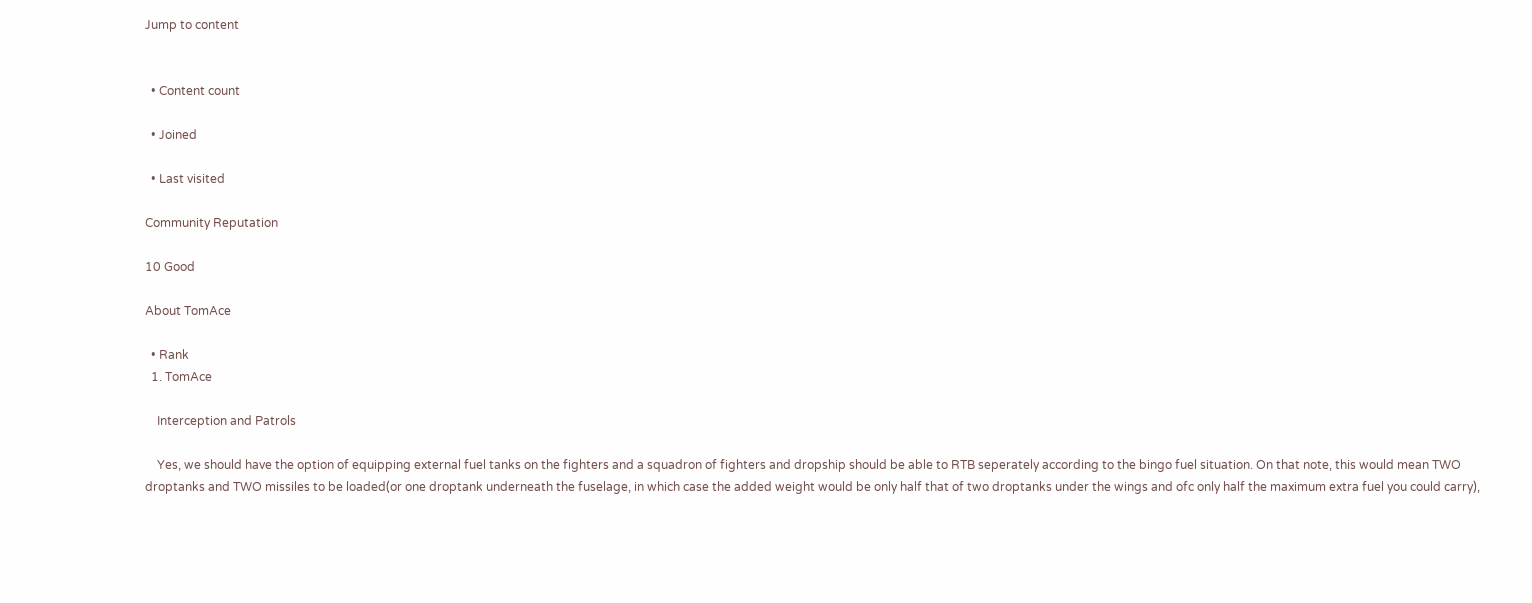Jump to content


  • Content count

  • Joined

  • Last visited

Community Reputation

10 Good

About TomAce

  • Rank
  1. TomAce

    Interception and Patrols

    Yes, we should have the option of equipping external fuel tanks on the fighters and a squadron of fighters and dropship should be able to RTB seperately according to the bingo fuel situation. On that note, this would mean TWO droptanks and TWO missiles to be loaded(or one droptank underneath the fuselage, in which case the added weight would be only half that of two droptanks under the wings and ofc only half the maximum extra fuel you could carry),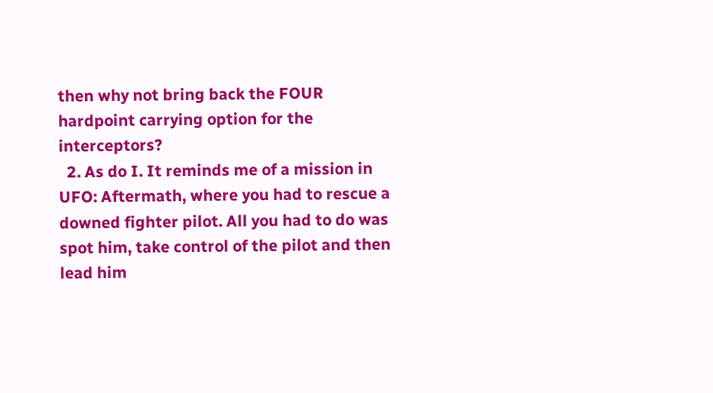then why not bring back the FOUR hardpoint carrying option for the interceptors?
  2. As do I. It reminds me of a mission in UFO: Aftermath, where you had to rescue a downed fighter pilot. All you had to do was spot him, take control of the pilot and then lead him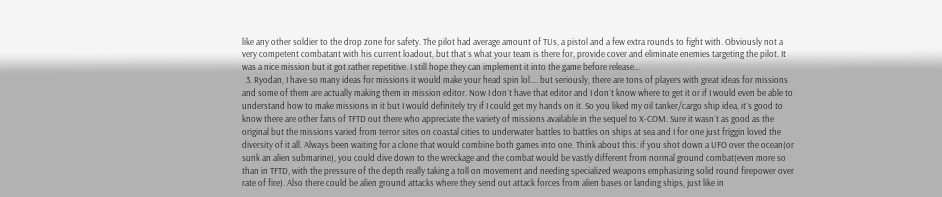like any other soldier to the drop zone for safety. The pilot had average amount of TUs, a pistol and a few extra rounds to fight with. Obviously not a very competent combatant with his current loadout, but that´s what your team is there for, provide cover and eliminate enemies targeting the pilot. It was a nice mission but it got rather repetitive. I still hope they can implement it into the game before release...
  3. Ryodan, I have so many ideas for missions it would make your head spin lol.... but seriously, there are tons of players with great ideas for missions and some of them are actually making them in mission editor. Now I don´t have that editor and I don´t know where to get it or if I would even be able to understand how to make missions in it but I would definitely try if I could get my hands on it. So you liked my oil tanker/cargo ship idea, it´s good to know there are other fans of TFTD out there who appreciate the variety of missions available in the sequel to X-COM. Sure it wasn´t as good as the original but the missions varied from terror sites on coastal cities to underwater battles to battles on ships at sea and I for one just friggin loved the diversity of it all. Always been waiting for a clone that would combine both games into one. Think about this: if you shot down a UFO over the ocean(or sunk an alien submarine), you could dive down to the wreckage and the combat would be vastly different from normal ground combat(even more so than in TFTD, with the pressure of the depth really taking a toll on movement and needing specialized weapons emphasizing solid round firepower over rate of fire). Also there could be alien ground attacks where they send out attack forces from alien bases or landing ships, just like in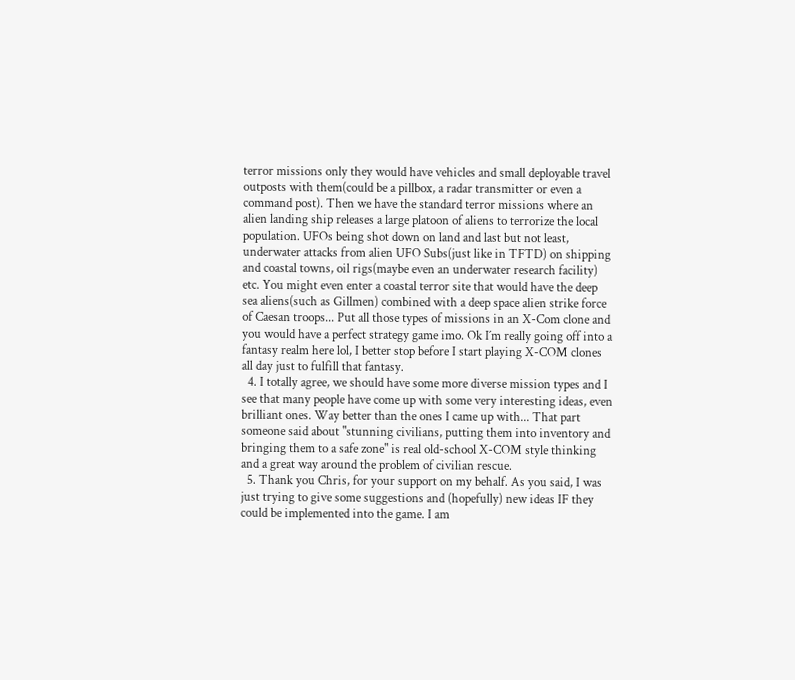terror missions only they would have vehicles and small deployable travel outposts with them(could be a pillbox, a radar transmitter or even a command post). Then we have the standard terror missions where an alien landing ship releases a large platoon of aliens to terrorize the local population. UFOs being shot down on land and last but not least, underwater attacks from alien UFO Subs(just like in TFTD) on shipping and coastal towns, oil rigs(maybe even an underwater research facility) etc. You might even enter a coastal terror site that would have the deep sea aliens(such as Gillmen) combined with a deep space alien strike force of Caesan troops... Put all those types of missions in an X-Com clone and you would have a perfect strategy game imo. Ok I´m really going off into a fantasy realm here lol, I better stop before I start playing X-COM clones all day just to fulfill that fantasy.
  4. I totally agree, we should have some more diverse mission types and I see that many people have come up with some very interesting ideas, even brilliant ones. Way better than the ones I came up with... That part someone said about "stunning civilians, putting them into inventory and bringing them to a safe zone" is real old-school X-COM style thinking and a great way around the problem of civilian rescue.
  5. Thank you Chris, for your support on my behalf. As you said, I was just trying to give some suggestions and (hopefully) new ideas IF they could be implemented into the game. I am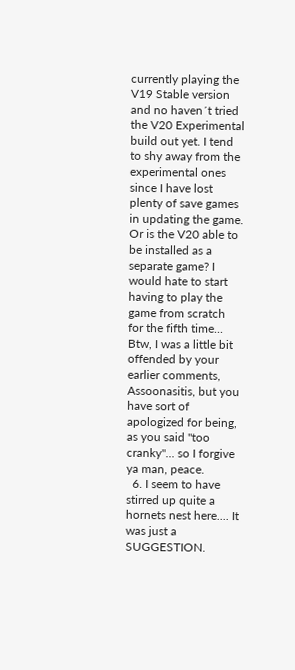currently playing the V19 Stable version and no haven´t tried the V20 Experimental build out yet. I tend to shy away from the experimental ones since I have lost plenty of save games in updating the game. Or is the V20 able to be installed as a separate game? I would hate to start having to play the game from scratch for the fifth time... Btw, I was a little bit offended by your earlier comments, Assoonasitis, but you have sort of apologized for being, as you said "too cranky"... so I forgive ya man, peace.
  6. I seem to have stirred up quite a hornets nest here.... It was just a SUGGESTION.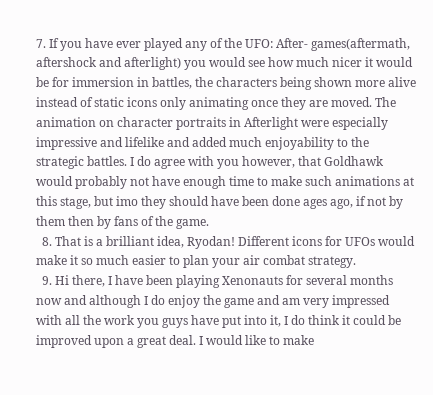7. If you have ever played any of the UFO: After- games(aftermath, aftershock and afterlight) you would see how much nicer it would be for immersion in battles, the characters being shown more alive instead of static icons only animating once they are moved. The animation on character portraits in Afterlight were especially impressive and lifelike and added much enjoyability to the strategic battles. I do agree with you however, that Goldhawk would probably not have enough time to make such animations at this stage, but imo they should have been done ages ago, if not by them then by fans of the game.
  8. That is a brilliant idea, Ryodan! Different icons for UFOs would make it so much easier to plan your air combat strategy.
  9. Hi there, I have been playing Xenonauts for several months now and although I do enjoy the game and am very impressed with all the work you guys have put into it, I do think it could be improved upon a great deal. I would like to make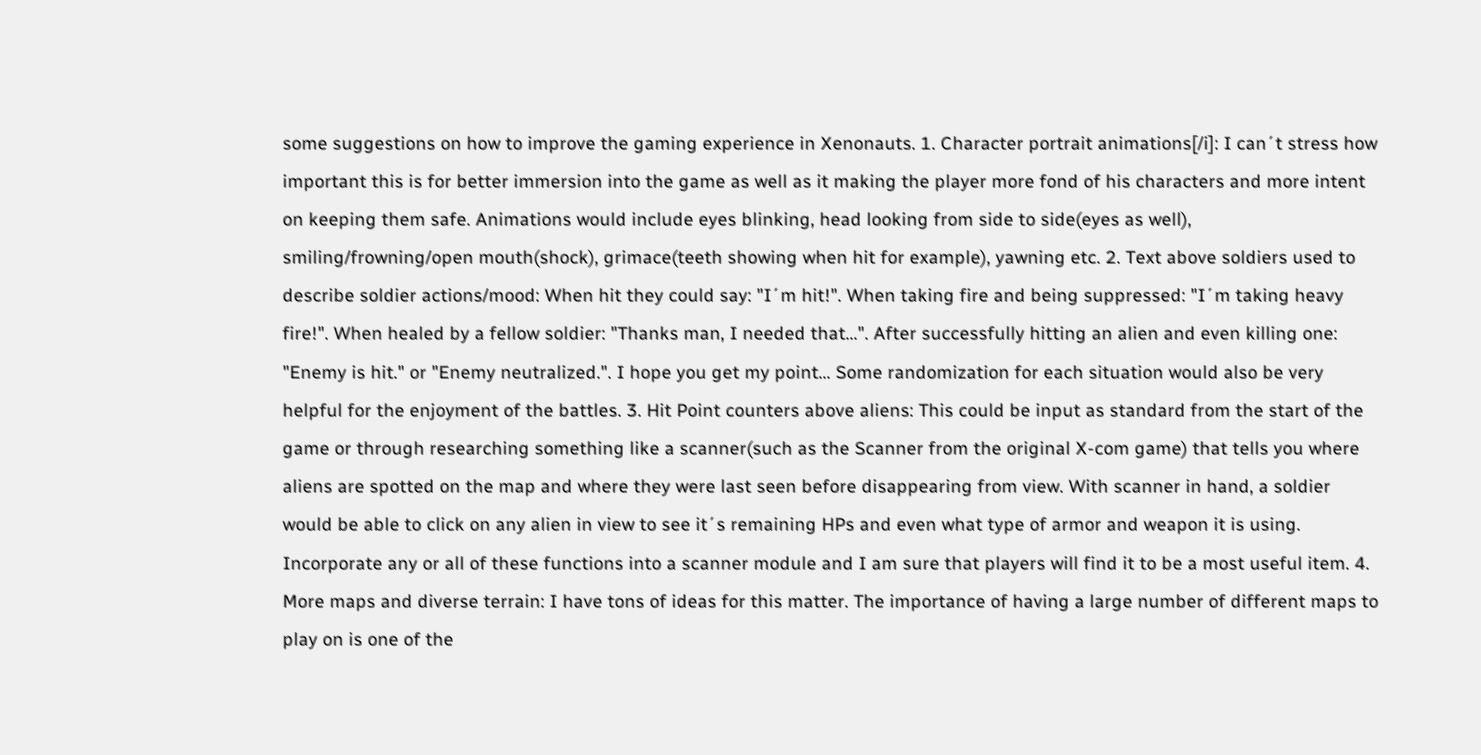some suggestions on how to improve the gaming experience in Xenonauts. 1. Character portrait animations[/i]: I can´t stress how important this is for better immersion into the game as well as it making the player more fond of his characters and more intent on keeping them safe. Animations would include eyes blinking, head looking from side to side(eyes as well), smiling/frowning/open mouth(shock), grimace(teeth showing when hit for example), yawning etc. 2. Text above soldiers used to describe soldier actions/mood: When hit they could say: "I´m hit!". When taking fire and being suppressed: "I´m taking heavy fire!". When healed by a fellow soldier: "Thanks man, I needed that...". After successfully hitting an alien and even killing one: "Enemy is hit." or "Enemy neutralized.". I hope you get my point... Some randomization for each situation would also be very helpful for the enjoyment of the battles. 3. Hit Point counters above aliens: This could be input as standard from the start of the game or through researching something like a scanner(such as the Scanner from the original X-com game) that tells you where aliens are spotted on the map and where they were last seen before disappearing from view. With scanner in hand, a soldier would be able to click on any alien in view to see it´s remaining HPs and even what type of armor and weapon it is using. Incorporate any or all of these functions into a scanner module and I am sure that players will find it to be a most useful item. 4. More maps and diverse terrain: I have tons of ideas for this matter. The importance of having a large number of different maps to play on is one of the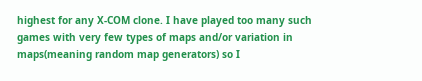highest for any X-COM clone. I have played too many such games with very few types of maps and/or variation in maps(meaning random map generators) so I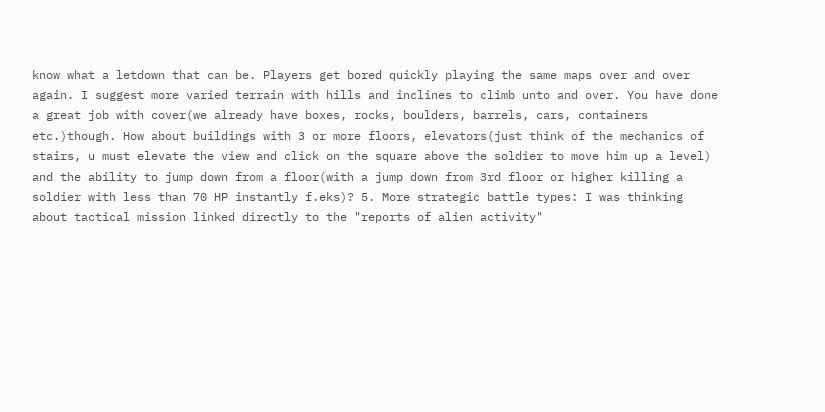know what a letdown that can be. Players get bored quickly playing the same maps over and over again. I suggest more varied terrain with hills and inclines to climb unto and over. You have done a great job with cover(we already have boxes, rocks, boulders, barrels, cars, containers etc.)though. How about buildings with 3 or more floors, elevators(just think of the mechanics of stairs, u must elevate the view and click on the square above the soldier to move him up a level) and the ability to jump down from a floor(with a jump down from 3rd floor or higher killing a soldier with less than 70 HP instantly f.eks)? 5. More strategic battle types: I was thinking about tactical mission linked directly to the "reports of alien activity"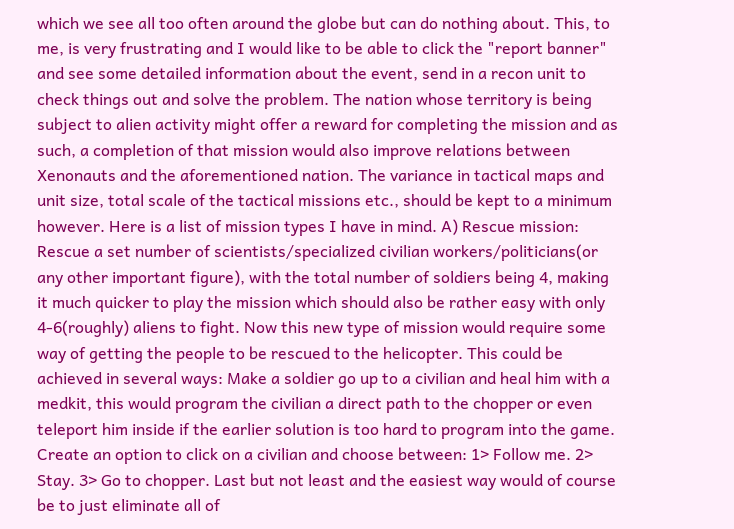which we see all too often around the globe but can do nothing about. This, to me, is very frustrating and I would like to be able to click the "report banner" and see some detailed information about the event, send in a recon unit to check things out and solve the problem. The nation whose territory is being subject to alien activity might offer a reward for completing the mission and as such, a completion of that mission would also improve relations between Xenonauts and the aforementioned nation. The variance in tactical maps and unit size, total scale of the tactical missions etc., should be kept to a minimum however. Here is a list of mission types I have in mind. A) Rescue mission: Rescue a set number of scientists/specialized civilian workers/politicians(or any other important figure), with the total number of soldiers being 4, making it much quicker to play the mission which should also be rather easy with only 4-6(roughly) aliens to fight. Now this new type of mission would require some way of getting the people to be rescued to the helicopter. This could be achieved in several ways: Make a soldier go up to a civilian and heal him with a medkit, this would program the civilian a direct path to the chopper or even teleport him inside if the earlier solution is too hard to program into the game. Create an option to click on a civilian and choose between: 1> Follow me. 2> Stay. 3> Go to chopper. Last but not least and the easiest way would of course be to just eliminate all of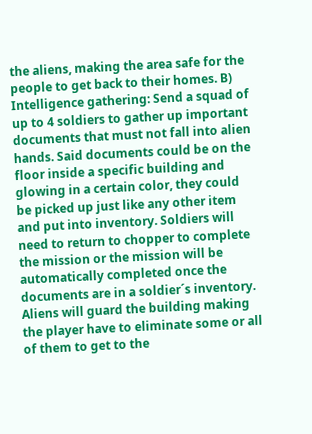the aliens, making the area safe for the people to get back to their homes. B) Intelligence gathering: Send a squad of up to 4 soldiers to gather up important documents that must not fall into alien hands. Said documents could be on the floor inside a specific building and glowing in a certain color, they could be picked up just like any other item and put into inventory. Soldiers will need to return to chopper to complete the mission or the mission will be automatically completed once the documents are in a soldier´s inventory. Aliens will guard the building making the player have to eliminate some or all of them to get to the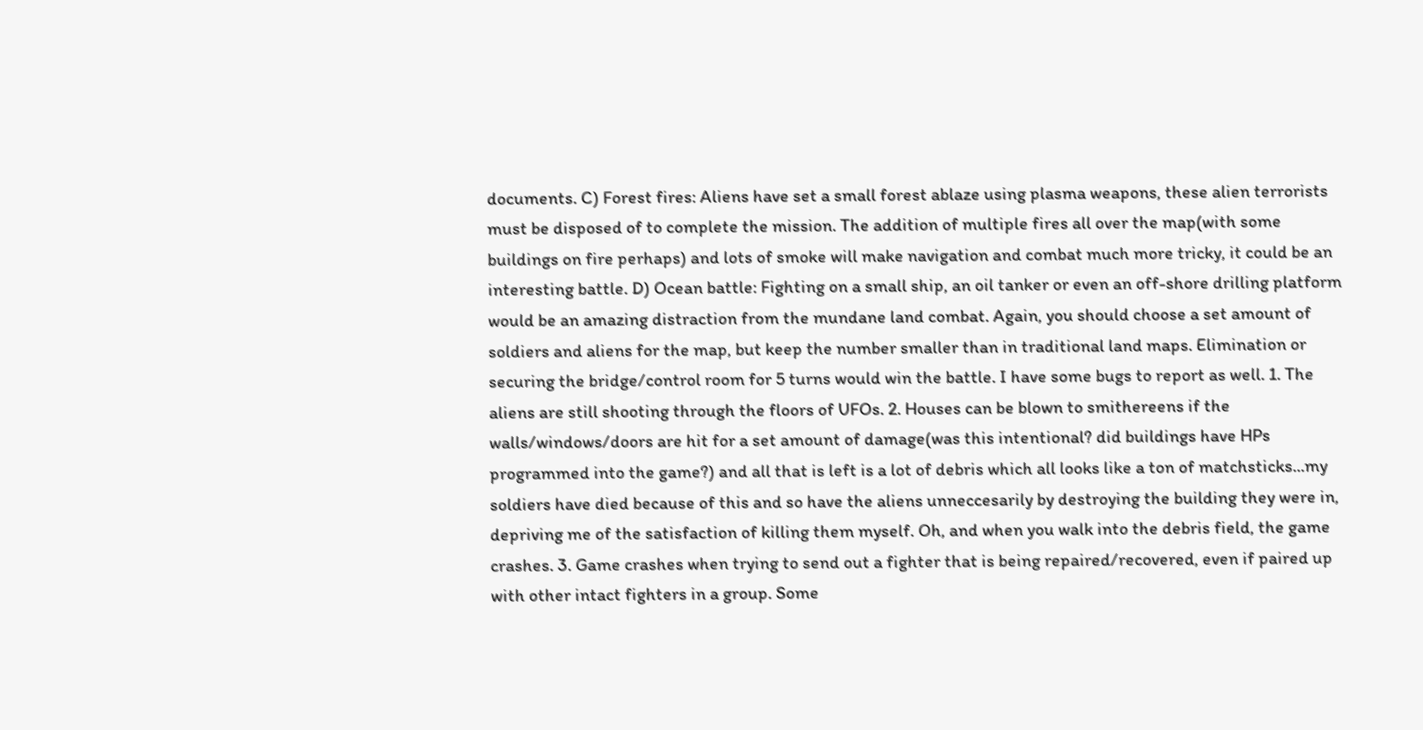documents. C) Forest fires: Aliens have set a small forest ablaze using plasma weapons, these alien terrorists must be disposed of to complete the mission. The addition of multiple fires all over the map(with some buildings on fire perhaps) and lots of smoke will make navigation and combat much more tricky, it could be an interesting battle. D) Ocean battle: Fighting on a small ship, an oil tanker or even an off-shore drilling platform would be an amazing distraction from the mundane land combat. Again, you should choose a set amount of soldiers and aliens for the map, but keep the number smaller than in traditional land maps. Elimination or securing the bridge/control room for 5 turns would win the battle. I have some bugs to report as well. 1. The aliens are still shooting through the floors of UFOs. 2. Houses can be blown to smithereens if the walls/windows/doors are hit for a set amount of damage(was this intentional? did buildings have HPs programmed into the game?) and all that is left is a lot of debris which all looks like a ton of matchsticks...my soldiers have died because of this and so have the aliens unneccesarily by destroying the building they were in, depriving me of the satisfaction of killing them myself. Oh, and when you walk into the debris field, the game crashes. 3. Game crashes when trying to send out a fighter that is being repaired/recovered, even if paired up with other intact fighters in a group. Some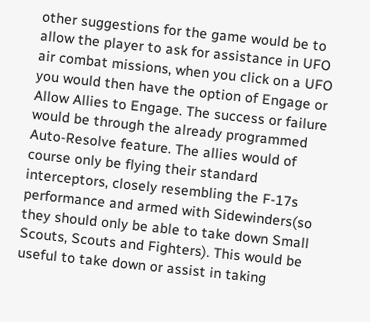other suggestions for the game would be to allow the player to ask for assistance in UFO air combat missions, when you click on a UFO you would then have the option of Engage or Allow Allies to Engage. The success or failure would be through the already programmed Auto-Resolve feature. The allies would of course only be flying their standard interceptors, closely resembling the F-17s performance and armed with Sidewinders(so they should only be able to take down Small Scouts, Scouts and Fighters). This would be useful to take down or assist in taking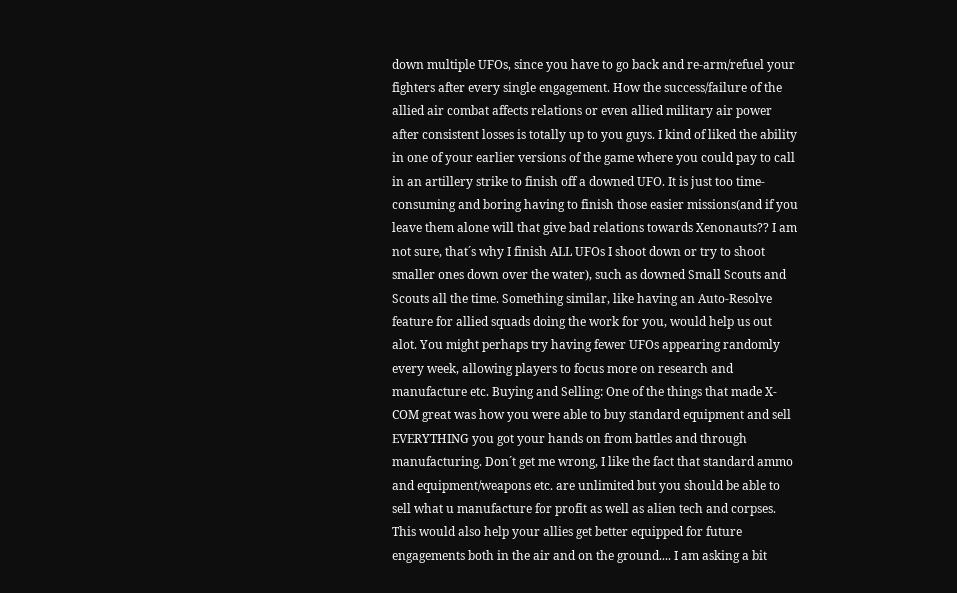down multiple UFOs, since you have to go back and re-arm/refuel your fighters after every single engagement. How the success/failure of the allied air combat affects relations or even allied military air power after consistent losses is totally up to you guys. I kind of liked the ability in one of your earlier versions of the game where you could pay to call in an artillery strike to finish off a downed UFO. It is just too time-consuming and boring having to finish those easier missions(and if you leave them alone will that give bad relations towards Xenonauts?? I am not sure, that´s why I finish ALL UFOs I shoot down or try to shoot smaller ones down over the water), such as downed Small Scouts and Scouts all the time. Something similar, like having an Auto-Resolve feature for allied squads doing the work for you, would help us out alot. You might perhaps try having fewer UFOs appearing randomly every week, allowing players to focus more on research and manufacture etc. Buying and Selling: One of the things that made X-COM great was how you were able to buy standard equipment and sell EVERYTHING you got your hands on from battles and through manufacturing. Don´t get me wrong, I like the fact that standard ammo and equipment/weapons etc. are unlimited but you should be able to sell what u manufacture for profit as well as alien tech and corpses. This would also help your allies get better equipped for future engagements both in the air and on the ground.... I am asking a bit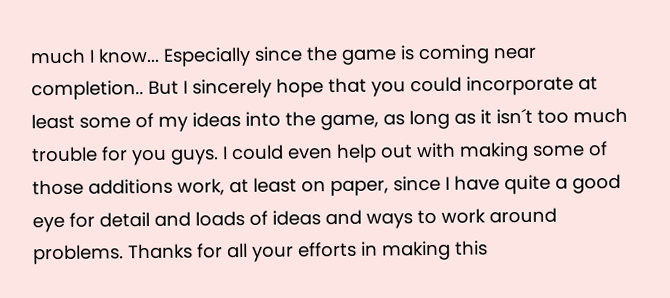much I know... Especially since the game is coming near completion.. But I sincerely hope that you could incorporate at least some of my ideas into the game, as long as it isn´t too much trouble for you guys. I could even help out with making some of those additions work, at least on paper, since I have quite a good eye for detail and loads of ideas and ways to work around problems. Thanks for all your efforts in making this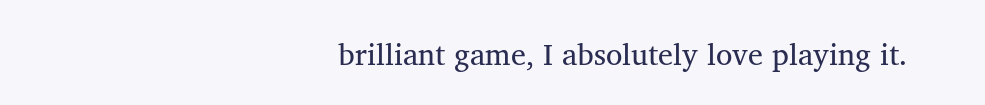brilliant game, I absolutely love playing it.